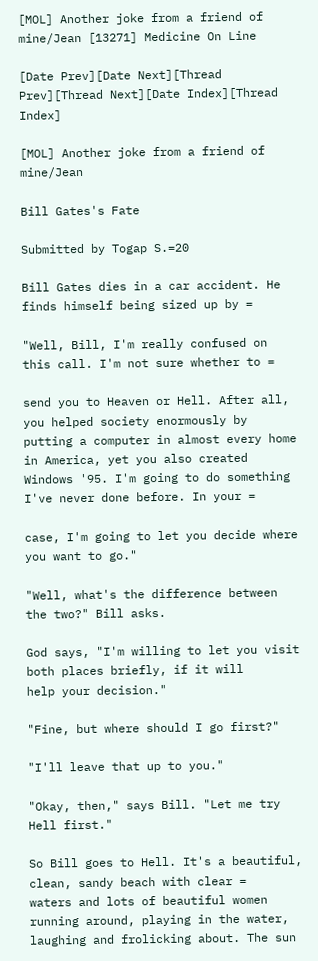[MOL] Another joke from a friend of mine/Jean [13271] Medicine On Line

[Date Prev][Date Next][Thread Prev][Thread Next][Date Index][Thread Index]

[MOL] Another joke from a friend of mine/Jean

Bill Gates's Fate

Submitted by Togap S.=20

Bill Gates dies in a car accident. He finds himself being sized up by =

"Well, Bill, I'm really confused on this call. I'm not sure whether to =

send you to Heaven or Hell. After all, you helped society enormously by
putting a computer in almost every home in America, yet you also created
Windows '95. I'm going to do something I've never done before. In your =

case, I'm going to let you decide where you want to go."

"Well, what's the difference between the two?" Bill asks.

God says, "I'm willing to let you visit both places briefly, if it will
help your decision."

"Fine, but where should I go first?"

"I'll leave that up to you."

"Okay, then," says Bill. "Let me try Hell first."

So Bill goes to Hell. It's a beautiful, clean, sandy beach with clear =
waters and lots of beautiful women running around, playing in the water,
laughing and frolicking about. The sun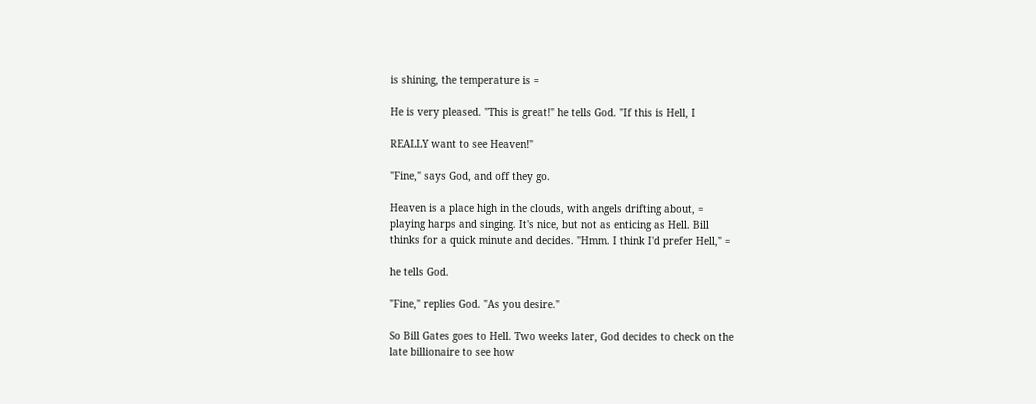is shining, the temperature is =

He is very pleased. "This is great!" he tells God. "If this is Hell, I

REALLY want to see Heaven!"

"Fine," says God, and off they go.

Heaven is a place high in the clouds, with angels drifting about, =
playing harps and singing. It's nice, but not as enticing as Hell. Bill
thinks for a quick minute and decides. "Hmm. I think I'd prefer Hell," =

he tells God.

"Fine," replies God. "As you desire."

So Bill Gates goes to Hell. Two weeks later, God decides to check on the
late billionaire to see how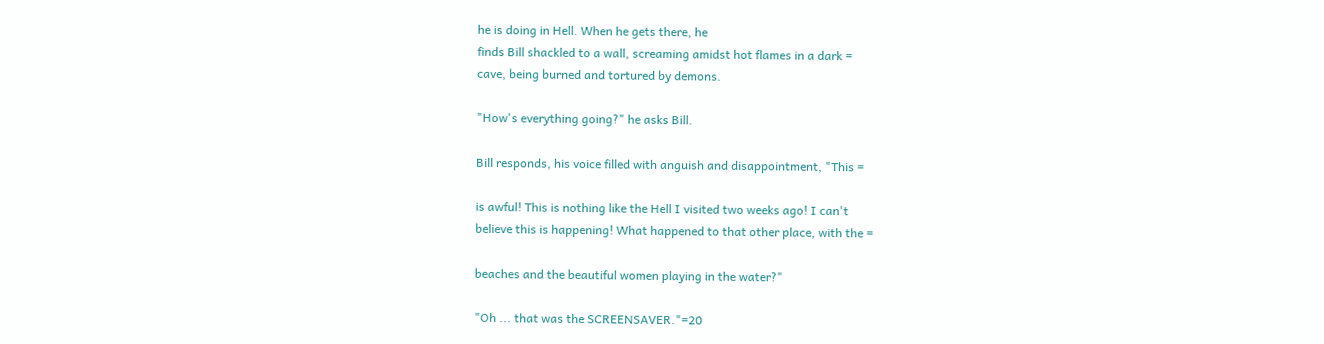he is doing in Hell. When he gets there, he
finds Bill shackled to a wall, screaming amidst hot flames in a dark =
cave, being burned and tortured by demons.

"How's everything going?" he asks Bill.

Bill responds, his voice filled with anguish and disappointment, "This =

is awful! This is nothing like the Hell I visited two weeks ago! I can't
believe this is happening! What happened to that other place, with the =

beaches and the beautiful women playing in the water?"

"Oh ... that was the SCREENSAVER."=20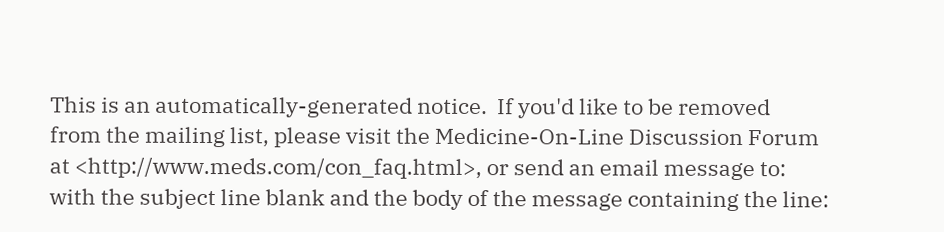This is an automatically-generated notice.  If you'd like to be removed
from the mailing list, please visit the Medicine-On-Line Discussion Forum
at <http://www.meds.com/con_faq.html>, or send an email message to:
with the subject line blank and the body of the message containing the line: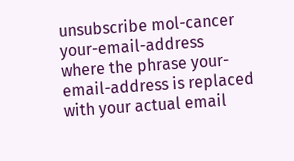unsubscribe mol-cancer your-email-address
where the phrase your-email-address is replaced with your actual email